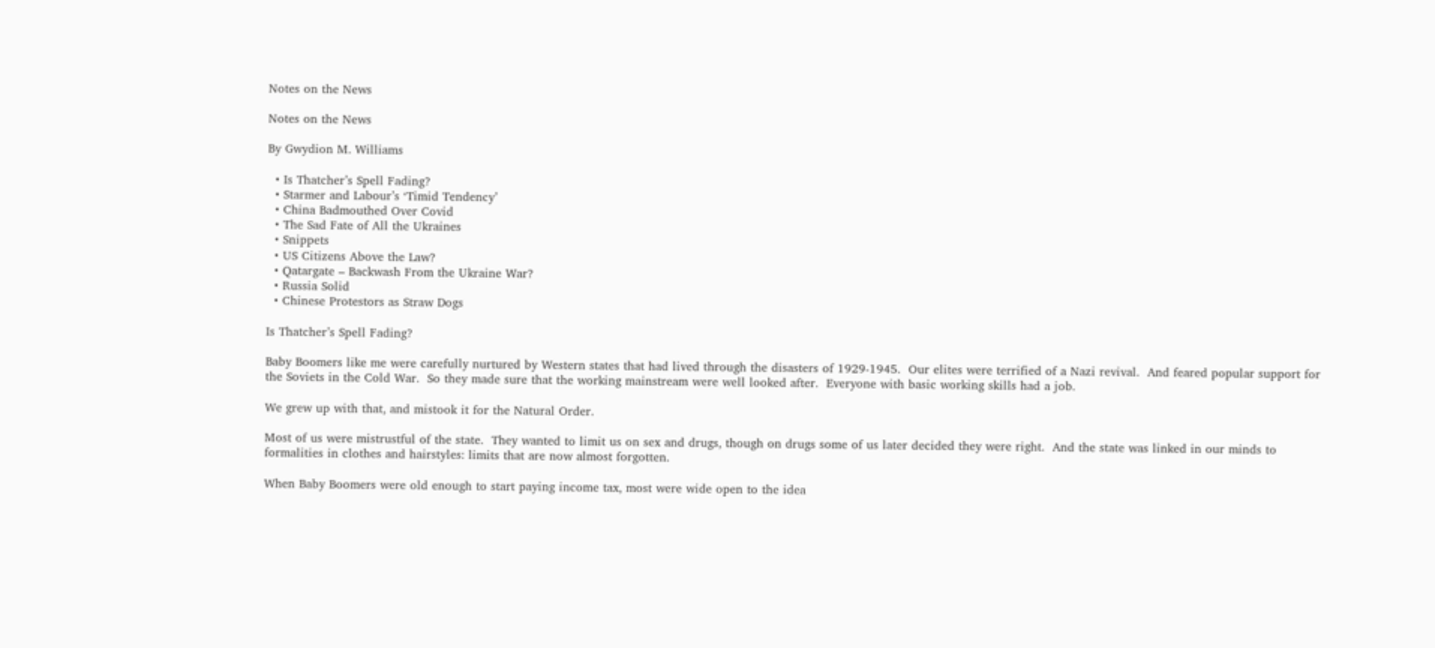Notes on the News

Notes on the News

By Gwydion M. Williams

  • Is Thatcher’s Spell Fading?
  • Starmer and Labour’s ‘Timid Tendency’
  • China Badmouthed Over Covid
  • The Sad Fate of All the Ukraines
  • Snippets
  • US Citizens Above the Law?
  • Qatargate – Backwash From the Ukraine War?
  • Russia Solid
  • Chinese Protestors as Straw Dogs

Is Thatcher’s Spell Fading?

Baby Boomers like me were carefully nurtured by Western states that had lived through the disasters of 1929-1945.  Our elites were terrified of a Nazi revival.  And feared popular support for the Soviets in the Cold War.  So they made sure that the working mainstream were well looked after.  Everyone with basic working skills had a job.

We grew up with that, and mistook it for the Natural Order.

Most of us were mistrustful of the state.  They wanted to limit us on sex and drugs, though on drugs some of us later decided they were right.  And the state was linked in our minds to formalities in clothes and hairstyles: limits that are now almost forgotten.

When Baby Boomers were old enough to start paying income tax, most were wide open to the idea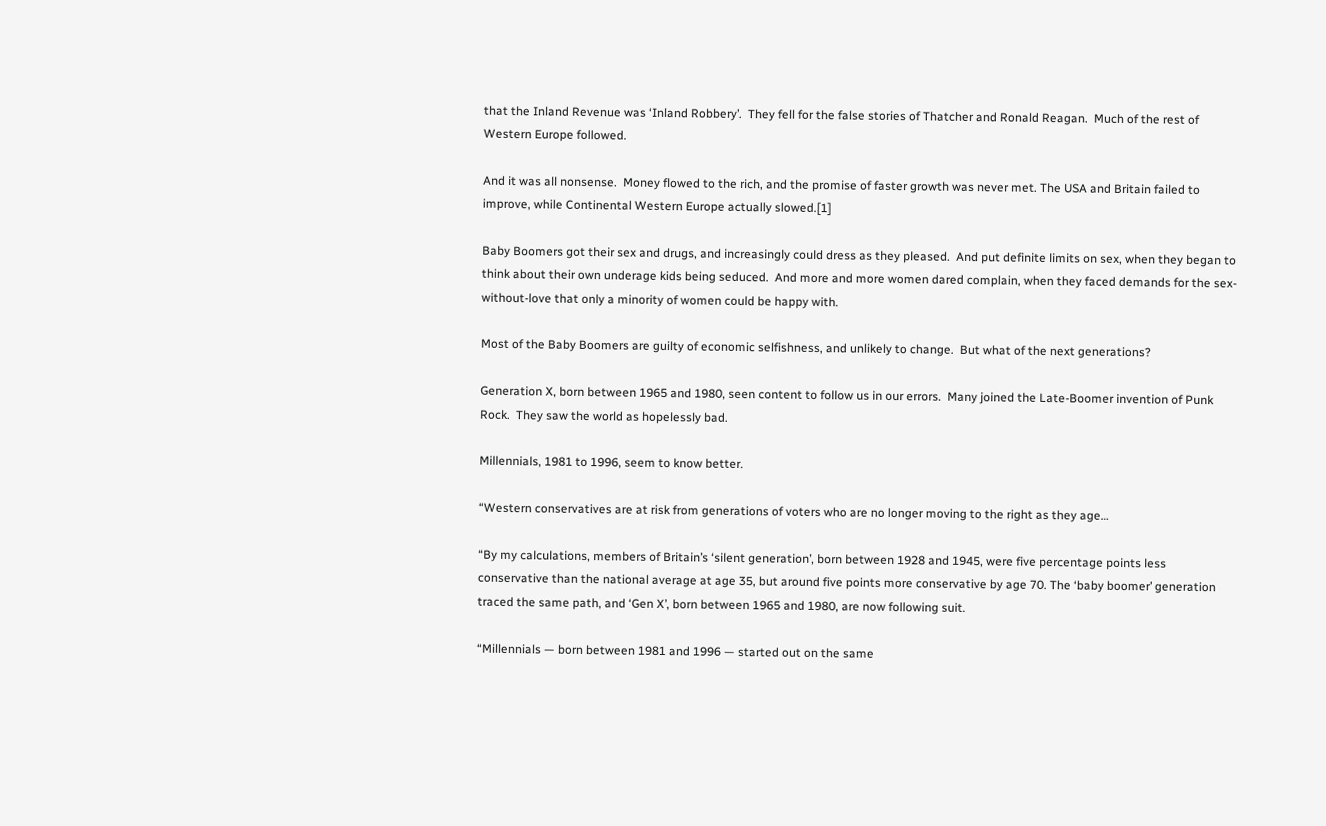that the Inland Revenue was ‘Inland Robbery’.  They fell for the false stories of Thatcher and Ronald Reagan.  Much of the rest of Western Europe followed.

And it was all nonsense.  Money flowed to the rich, and the promise of faster growth was never met. The USA and Britain failed to improve, while Continental Western Europe actually slowed.[1]

Baby Boomers got their sex and drugs, and increasingly could dress as they pleased.  And put definite limits on sex, when they began to think about their own underage kids being seduced.  And more and more women dared complain, when they faced demands for the sex-without-love that only a minority of women could be happy with.

Most of the Baby Boomers are guilty of economic selfishness, and unlikely to change.  But what of the next generations?

Generation X, born between 1965 and 1980, seen content to follow us in our errors.  Many joined the Late-Boomer invention of Punk Rock.  They saw the world as hopelessly bad.

Millennials, 1981 to 1996, seem to know better.

“Western conservatives are at risk from generations of voters who are no longer moving to the right as they age…

“By my calculations, members of Britain’s ‘silent generation’, born between 1928 and 1945, were five percentage points less conservative than the national average at age 35, but around five points more conservative by age 70. The ‘baby boomer’ generation traced the same path, and ‘Gen X’, born between 1965 and 1980, are now following suit.

“Millennials — born between 1981 and 1996 — started out on the same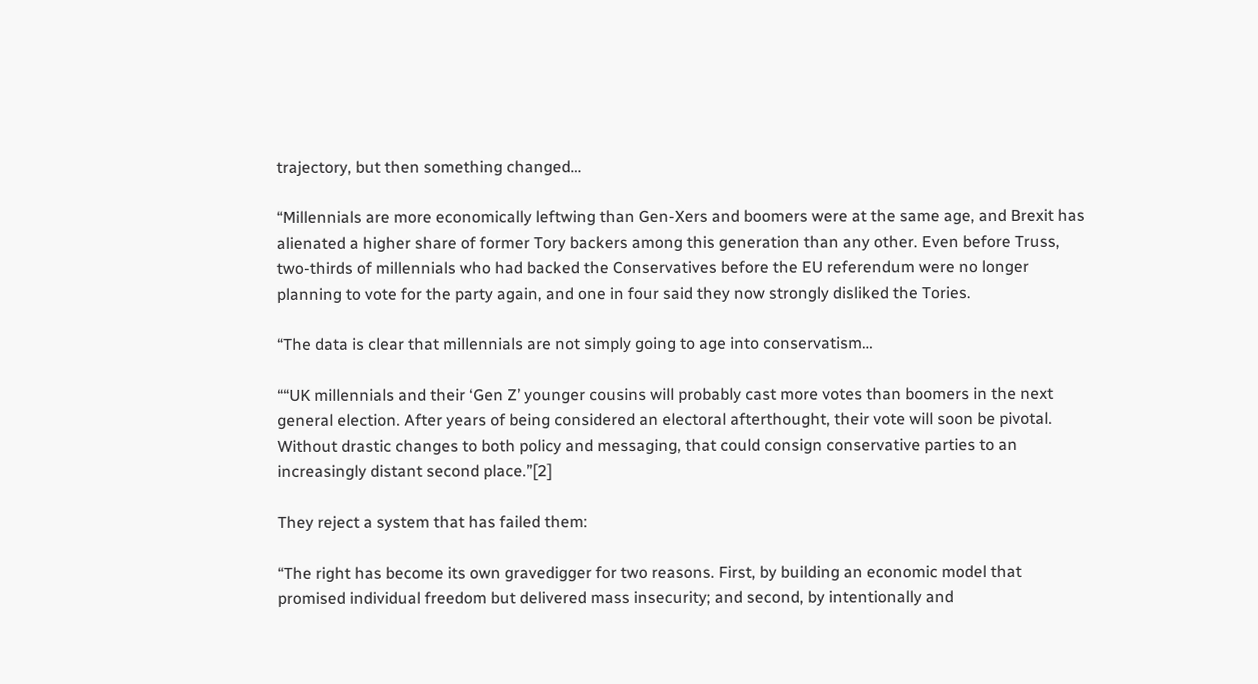trajectory, but then something changed…

“Millennials are more economically leftwing than Gen-Xers and boomers were at the same age, and Brexit has alienated a higher share of former Tory backers among this generation than any other. Even before Truss, two-thirds of millennials who had backed the Conservatives before the EU referendum were no longer planning to vote for the party again, and one in four said they now strongly disliked the Tories.

“The data is clear that millennials are not simply going to age into conservatism…

““UK millennials and their ‘Gen Z’ younger cousins will probably cast more votes than boomers in the next general election. After years of being considered an electoral afterthought, their vote will soon be pivotal. Without drastic changes to both policy and messaging, that could consign conservative parties to an increasingly distant second place.”[2]

They reject a system that has failed them:

“The right has become its own gravedigger for two reasons. First, by building an economic model that promised individual freedom but delivered mass insecurity; and second, by intentionally and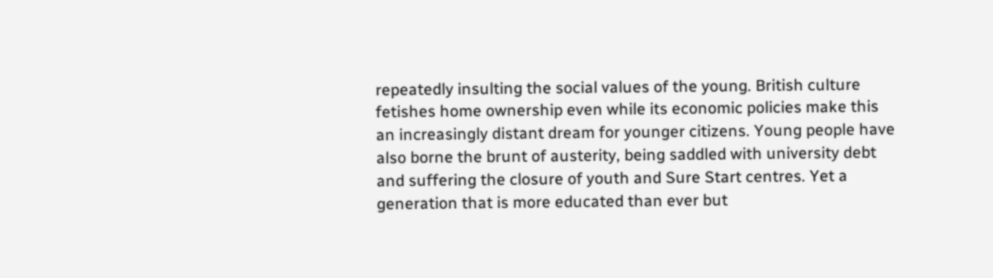repeatedly insulting the social values of the young. British culture fetishes home ownership even while its economic policies make this an increasingly distant dream for younger citizens. Young people have also borne the brunt of austerity, being saddled with university debt and suffering the closure of youth and Sure Start centres. Yet a generation that is more educated than ever but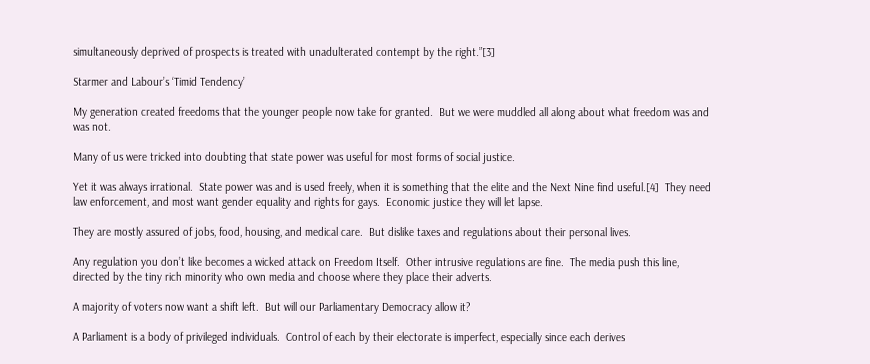simultaneously deprived of prospects is treated with unadulterated contempt by the right.”[3]

Starmer and Labour’s ‘Timid Tendency’

My generation created freedoms that the younger people now take for granted.  But we were muddled all along about what freedom was and was not.

Many of us were tricked into doubting that state power was useful for most forms of social justice.

Yet it was always irrational.  State power was and is used freely, when it is something that the elite and the Next Nine find useful.[4]  They need law enforcement, and most want gender equality and rights for gays.  Economic justice they will let lapse.

They are mostly assured of jobs, food, housing, and medical care.  But dislike taxes and regulations about their personal lives.

Any regulation you don’t like becomes a wicked attack on Freedom Itself.  Other intrusive regulations are fine.  The media push this line, directed by the tiny rich minority who own media and choose where they place their adverts.

A majority of voters now want a shift left.  But will our Parliamentary Democracy allow it?

A Parliament is a body of privileged individuals.  Control of each by their electorate is imperfect, especially since each derives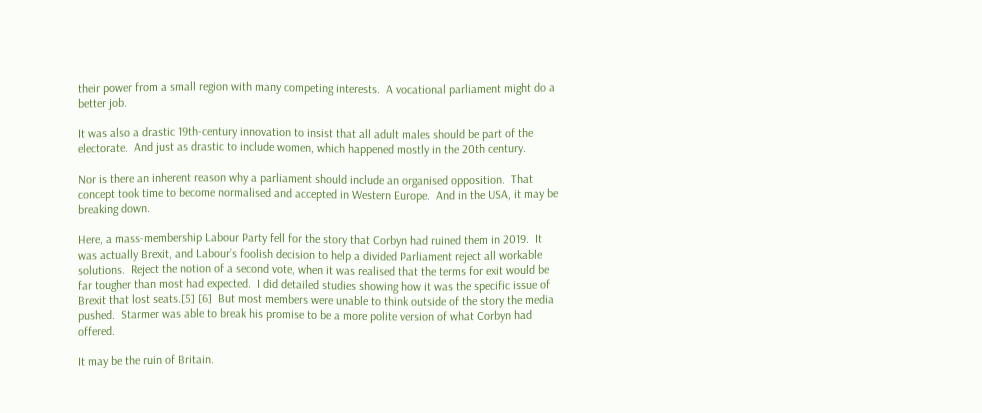their power from a small region with many competing interests.  A vocational parliament might do a better job.

It was also a drastic 19th-century innovation to insist that all adult males should be part of the electorate.  And just as drastic to include women, which happened mostly in the 20th century.

Nor is there an inherent reason why a parliament should include an organised opposition.  That concept took time to become normalised and accepted in Western Europe.  And in the USA, it may be breaking down.

Here, a mass-membership Labour Party fell for the story that Corbyn had ruined them in 2019.  It was actually Brexit, and Labour’s foolish decision to help a divided Parliament reject all workable solutions.  Reject the notion of a second vote, when it was realised that the terms for exit would be far tougher than most had expected.  I did detailed studies showing how it was the specific issue of Brexit that lost seats.[5] [6]  But most members were unable to think outside of the story the media pushed.  Starmer was able to break his promise to be a more polite version of what Corbyn had offered.

It may be the ruin of Britain.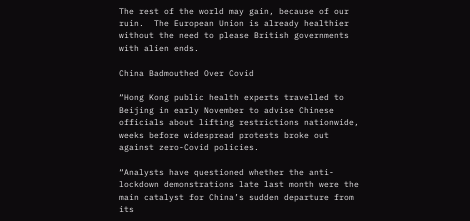The rest of the world may gain, because of our ruin.  The European Union is already healthier without the need to please British governments with alien ends.

China Badmouthed Over Covid

“Hong Kong public health experts travelled to Beijing in early November to advise Chinese officials about lifting restrictions nationwide, weeks before widespread protests broke out against zero-Covid policies.

“Analysts have questioned whether the anti-lockdown demonstrations late last month were the main catalyst for China’s sudden departure from its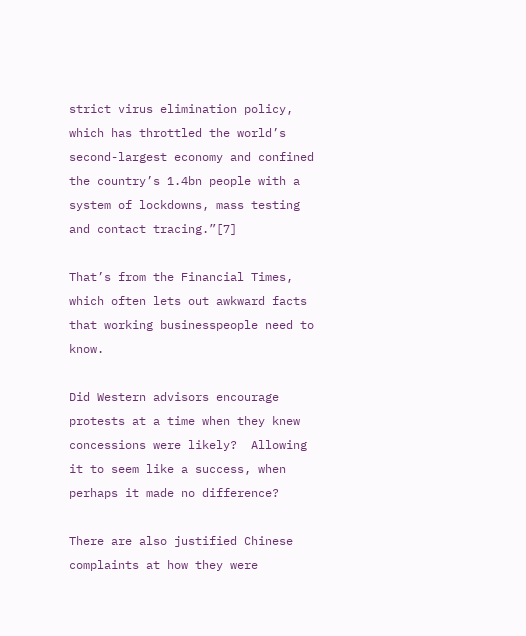strict virus elimination policy, which has throttled the world’s second-largest economy and confined the country’s 1.4bn people with a system of lockdowns, mass testing and contact tracing.”[7]

That’s from the Financial Times, which often lets out awkward facts that working businesspeople need to know.

Did Western advisors encourage protests at a time when they knew concessions were likely?  Allowing it to seem like a success, when perhaps it made no difference?

There are also justified Chinese complaints at how they were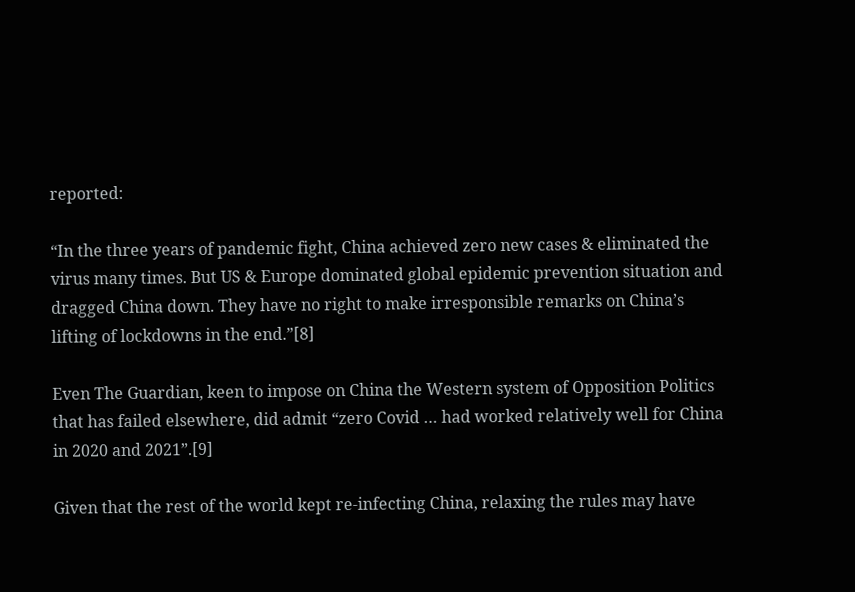reported:

“In the three years of pandemic fight, China achieved zero new cases & eliminated the virus many times. But US & Europe dominated global epidemic prevention situation and dragged China down. They have no right to make irresponsible remarks on China’s lifting of lockdowns in the end.”[8]

Even The Guardian, keen to impose on China the Western system of Opposition Politics that has failed elsewhere, did admit “zero Covid … had worked relatively well for China in 2020 and 2021”.[9]

Given that the rest of the world kept re-infecting China, relaxing the rules may have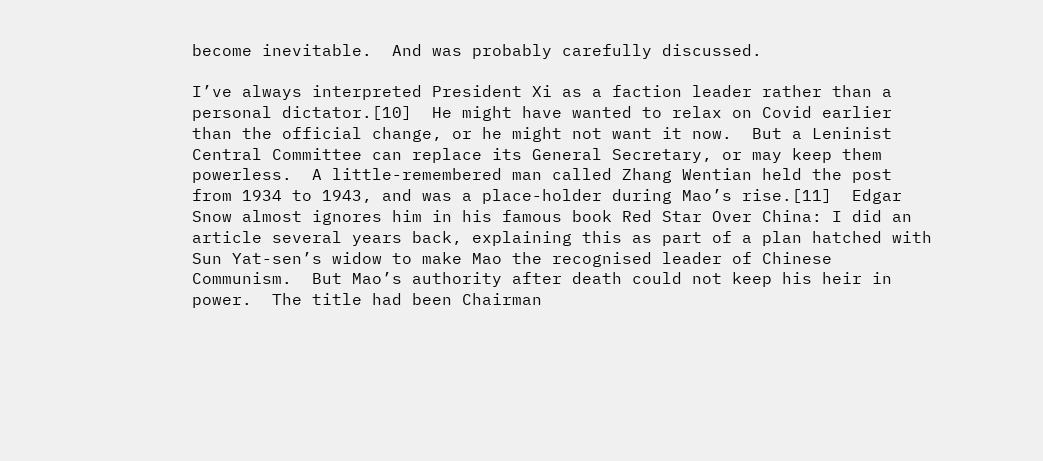become inevitable.  And was probably carefully discussed.

I’ve always interpreted President Xi as a faction leader rather than a personal dictator.[10]  He might have wanted to relax on Covid earlier than the official change, or he might not want it now.  But a Leninist Central Committee can replace its General Secretary, or may keep them powerless.  A little-remembered man called Zhang Wentian held the post from 1934 to 1943, and was a place-holder during Mao’s rise.[11]  Edgar Snow almost ignores him in his famous book Red Star Over China: I did an article several years back, explaining this as part of a plan hatched with Sun Yat-sen’s widow to make Mao the recognised leader of Chinese Communism.  But Mao’s authority after death could not keep his heir in power.  The title had been Chairman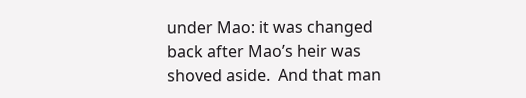under Mao: it was changed back after Mao’s heir was shoved aside.  And that man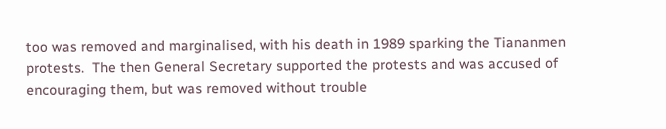too was removed and marginalised, with his death in 1989 sparking the Tiananmen protests.  The then General Secretary supported the protests and was accused of encouraging them, but was removed without trouble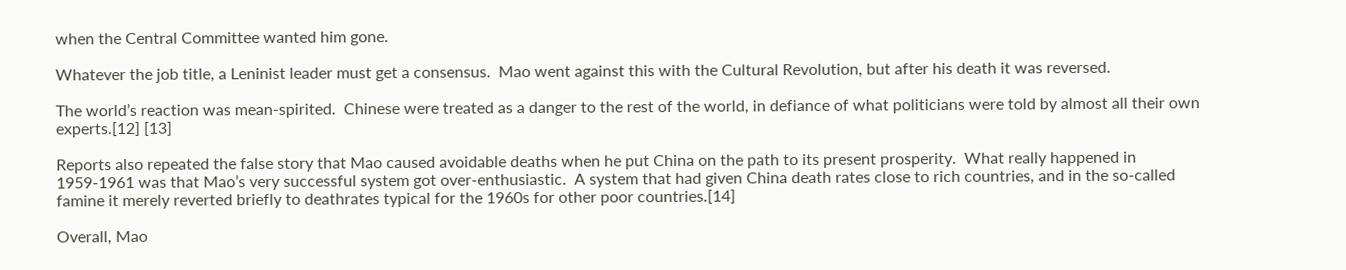when the Central Committee wanted him gone.

Whatever the job title, a Leninist leader must get a consensus.  Mao went against this with the Cultural Revolution, but after his death it was reversed.

The world’s reaction was mean-spirited.  Chinese were treated as a danger to the rest of the world, in defiance of what politicians were told by almost all their own experts.[12] [13]

Reports also repeated the false story that Mao caused avoidable deaths when he put China on the path to its present prosperity.  What really happened in 1959-1961 was that Mao’s very successful system got over-enthusiastic.  A system that had given China death rates close to rich countries, and in the so-called famine it merely reverted briefly to deathrates typical for the 1960s for other poor countries.[14]

Overall, Mao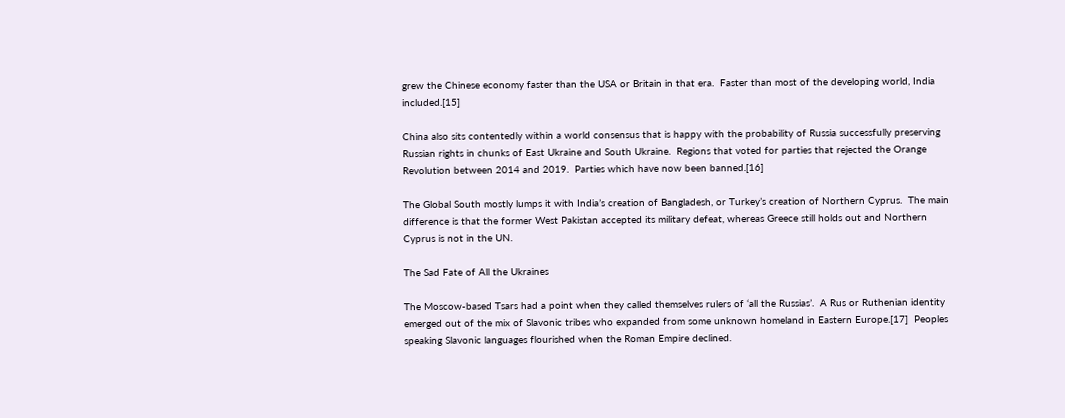grew the Chinese economy faster than the USA or Britain in that era.  Faster than most of the developing world, India included.[15]

China also sits contentedly within a world consensus that is happy with the probability of Russia successfully preserving Russian rights in chunks of East Ukraine and South Ukraine.  Regions that voted for parties that rejected the Orange Revolution between 2014 and 2019.  Parties which have now been banned.[16]

The Global South mostly lumps it with India’s creation of Bangladesh, or Turkey’s creation of Northern Cyprus.  The main difference is that the former West Pakistan accepted its military defeat, whereas Greece still holds out and Northern Cyprus is not in the UN.

The Sad Fate of All the Ukraines

The Moscow-based Tsars had a point when they called themselves rulers of ‘all the Russias’.  A Rus or Ruthenian identity emerged out of the mix of Slavonic tribes who expanded from some unknown homeland in Eastern Europe.[17]  Peoples speaking Slavonic languages flourished when the Roman Empire declined.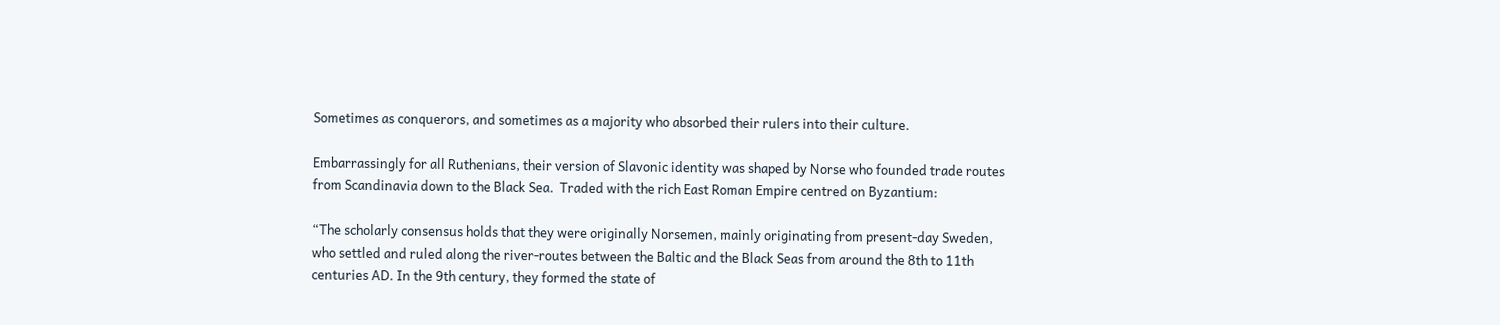Sometimes as conquerors, and sometimes as a majority who absorbed their rulers into their culture.

Embarrassingly for all Ruthenians, their version of Slavonic identity was shaped by Norse who founded trade routes from Scandinavia down to the Black Sea.  Traded with the rich East Roman Empire centred on Byzantium:

“The scholarly consensus holds that they were originally Norsemen, mainly originating from present-day Sweden, who settled and ruled along the river-routes between the Baltic and the Black Seas from around the 8th to 11th centuries AD. In the 9th century, they formed the state of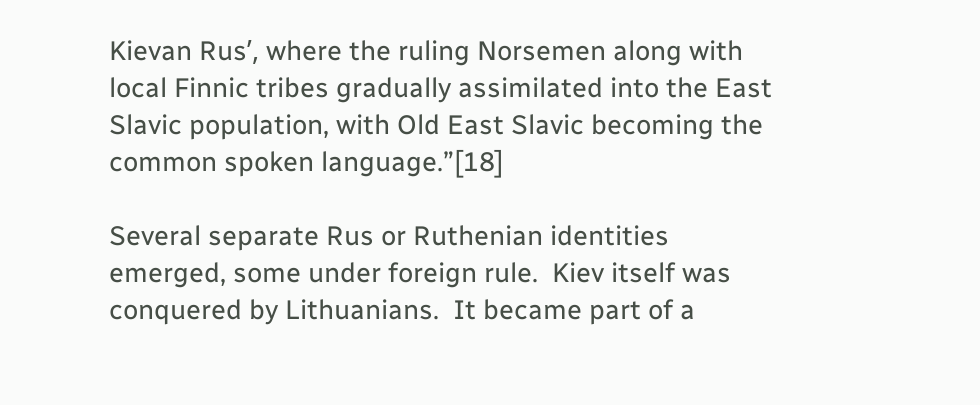Kievan Rusʹ, where the ruling Norsemen along with local Finnic tribes gradually assimilated into the East Slavic population, with Old East Slavic becoming the common spoken language.”[18]

Several separate Rus or Ruthenian identities emerged, some under foreign rule.  Kiev itself was conquered by Lithuanians.  It became part of a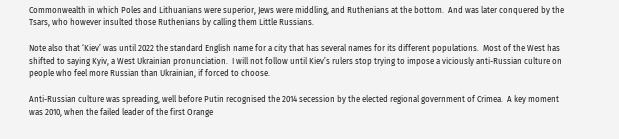Commonwealth in which Poles and Lithuanians were superior, Jews were middling, and Ruthenians at the bottom.  And was later conquered by the Tsars, who however insulted those Ruthenians by calling them Little Russians.

Note also that ‘Kiev’ was until 2022 the standard English name for a city that has several names for its different populations.  Most of the West has shifted to saying Kyiv, a West Ukrainian pronunciation.  I will not follow until Kiev’s rulers stop trying to impose a viciously anti-Russian culture on people who feel more Russian than Ukrainian, if forced to choose.

Anti-Russian culture was spreading, well before Putin recognised the 2014 secession by the elected regional government of Crimea.  A key moment was 2010, when the failed leader of the first Orange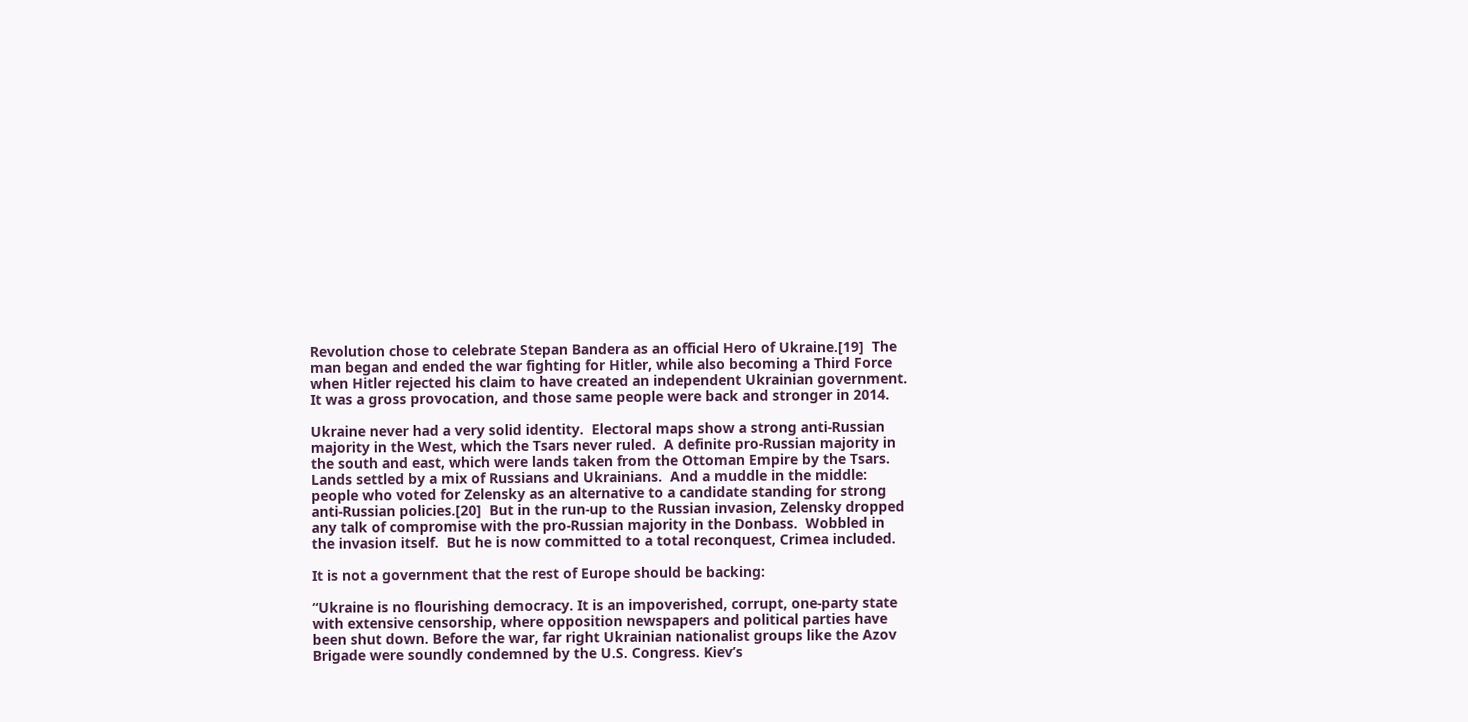Revolution chose to celebrate Stepan Bandera as an official Hero of Ukraine.[19]  The man began and ended the war fighting for Hitler, while also becoming a Third Force when Hitler rejected his claim to have created an independent Ukrainian government.  It was a gross provocation, and those same people were back and stronger in 2014.

Ukraine never had a very solid identity.  Electoral maps show a strong anti-Russian majority in the West, which the Tsars never ruled.  A definite pro-Russian majority in the south and east, which were lands taken from the Ottoman Empire by the Tsars.  Lands settled by a mix of Russians and Ukrainians.  And a muddle in the middle: people who voted for Zelensky as an alternative to a candidate standing for strong anti-Russian policies.[20]  But in the run-up to the Russian invasion, Zelensky dropped any talk of compromise with the pro-Russian majority in the Donbass.  Wobbled in the invasion itself.  But he is now committed to a total reconquest, Crimea included.

It is not a government that the rest of Europe should be backing:

“Ukraine is no flourishing democracy. It is an impoverished, corrupt, one-party state with extensive censorship, where opposition newspapers and political parties have been shut down. Before the war, far right Ukrainian nationalist groups like the Azov Brigade were soundly condemned by the U.S. Congress. Kiev’s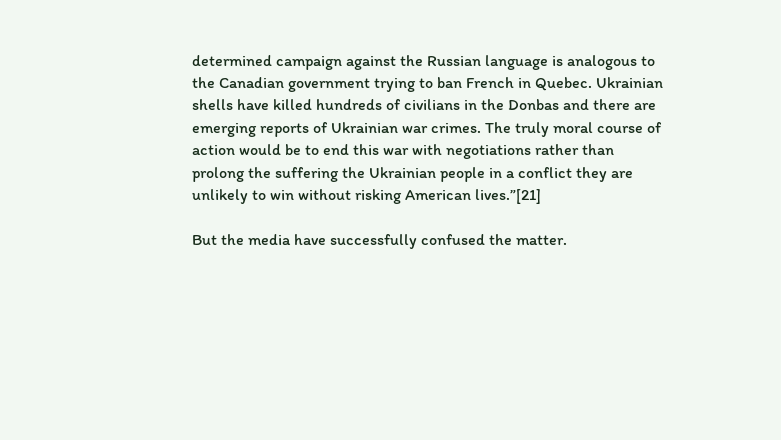determined campaign against the Russian language is analogous to the Canadian government trying to ban French in Quebec. Ukrainian shells have killed hundreds of civilians in the Donbas and there are emerging reports of Ukrainian war crimes. The truly moral course of action would be to end this war with negotiations rather than prolong the suffering the Ukrainian people in a conflict they are unlikely to win without risking American lives.”[21]

But the media have successfully confused the matter.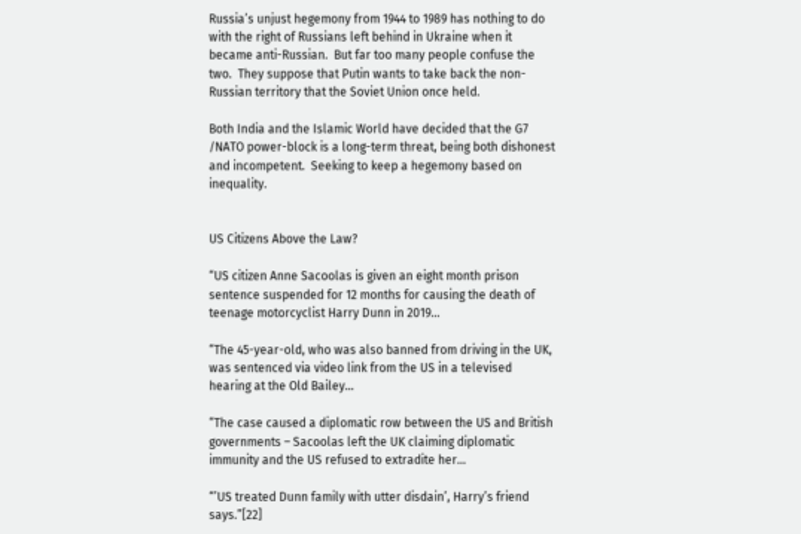Russia’s unjust hegemony from 1944 to 1989 has nothing to do with the right of Russians left behind in Ukraine when it became anti-Russian.  But far too many people confuse the two.  They suppose that Putin wants to take back the non-Russian territory that the Soviet Union once held.

Both India and the Islamic World have decided that the G7 /NATO power-block is a long-term threat, being both dishonest and incompetent.  Seeking to keep a hegemony based on inequality.


US Citizens Above the Law?

“US citizen Anne Sacoolas is given an eight month prison sentence suspended for 12 months for causing the death of teenage motorcyclist Harry Dunn in 2019…

“The 45-year-old, who was also banned from driving in the UK, was sentenced via video link from the US in a televised hearing at the Old Bailey…

“The case caused a diplomatic row between the US and British governments – Sacoolas left the UK claiming diplomatic immunity and the US refused to extradite her…

“’US treated Dunn family with utter disdain’, Harry’s friend says.”[22]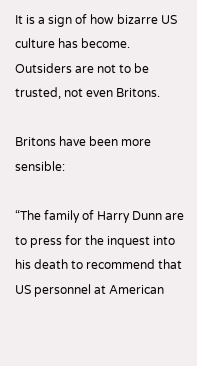It is a sign of how bizarre US culture has become.  Outsiders are not to be trusted, not even Britons.

Britons have been more sensible:

“The family of Harry Dunn are to press for the inquest into his death to recommend that US personnel at American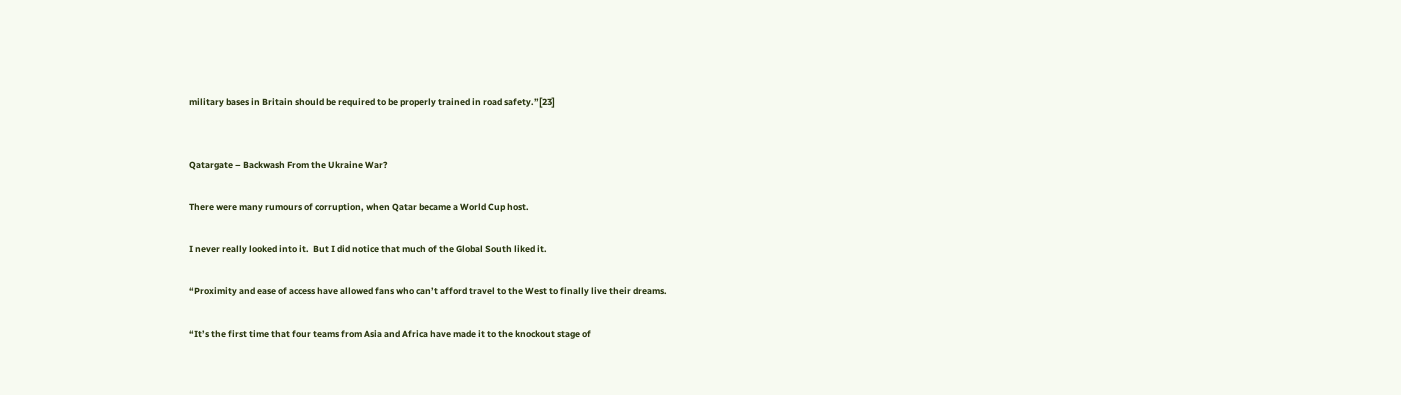military bases in Britain should be required to be properly trained in road safety.”[23]


Qatargate – Backwash From the Ukraine War?

There were many rumours of corruption, when Qatar became a World Cup host.

I never really looked into it.  But I did notice that much of the Global South liked it.

“Proximity and ease of access have allowed fans who can’t afford travel to the West to finally live their dreams.

“It’s the first time that four teams from Asia and Africa have made it to the knockout stage of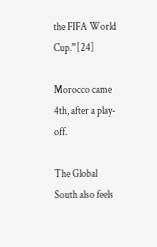the FIFA World Cup.”[24]

Morocco came 4th, after a play-off.

The Global South also feels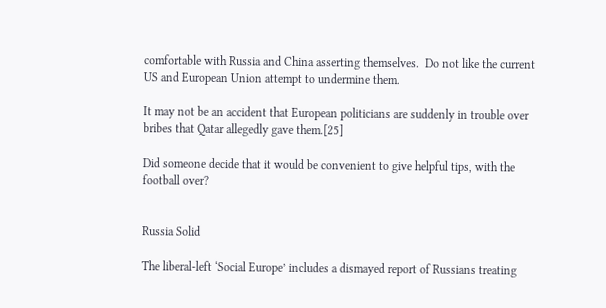comfortable with Russia and China asserting themselves.  Do not like the current US and European Union attempt to undermine them.

It may not be an accident that European politicians are suddenly in trouble over bribes that Qatar allegedly gave them.[25]

Did someone decide that it would be convenient to give helpful tips, with the football over?


Russia Solid

The liberal-left ‘Social Europe’ includes a dismayed report of Russians treating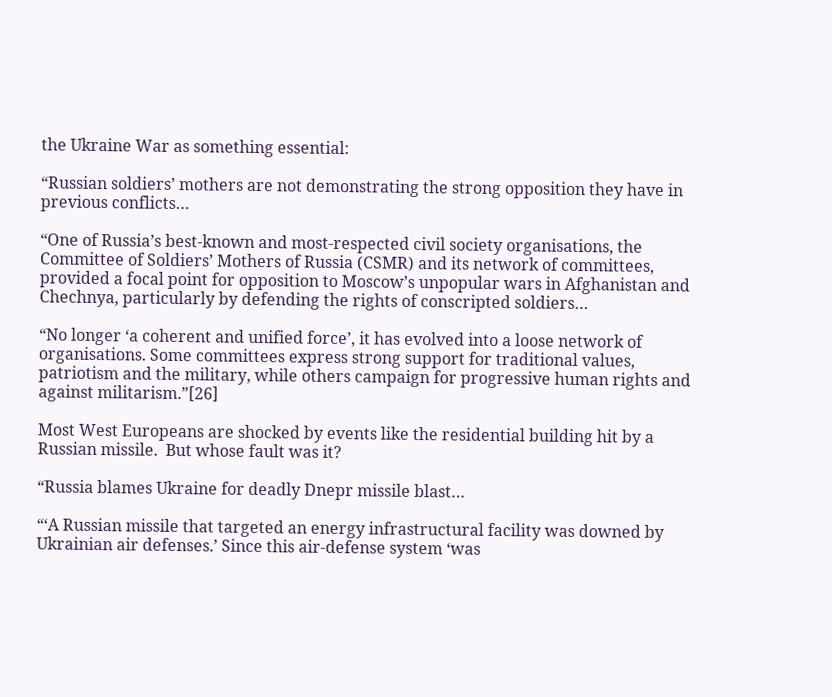the Ukraine War as something essential:

“Russian soldiers’ mothers are not demonstrating the strong opposition they have in previous conflicts…

“One of Russia’s best-known and most-respected civil society organisations, the Committee of Soldiers’ Mothers of Russia (CSMR) and its network of committees, provided a focal point for opposition to Moscow’s unpopular wars in Afghanistan and Chechnya, particularly by defending the rights of conscripted soldiers…

“No longer ‘a coherent and unified force’, it has evolved into a loose network of organisations. Some committees express strong support for traditional values, patriotism and the military, while others campaign for progressive human rights and against militarism.”[26]

Most West Europeans are shocked by events like the residential building hit by a Russian missile.  But whose fault was it?

“Russia blames Ukraine for deadly Dnepr missile blast…

“‘A Russian missile that targeted an energy infrastructural facility was downed by Ukrainian air defenses.’ Since this air-defense system ‘was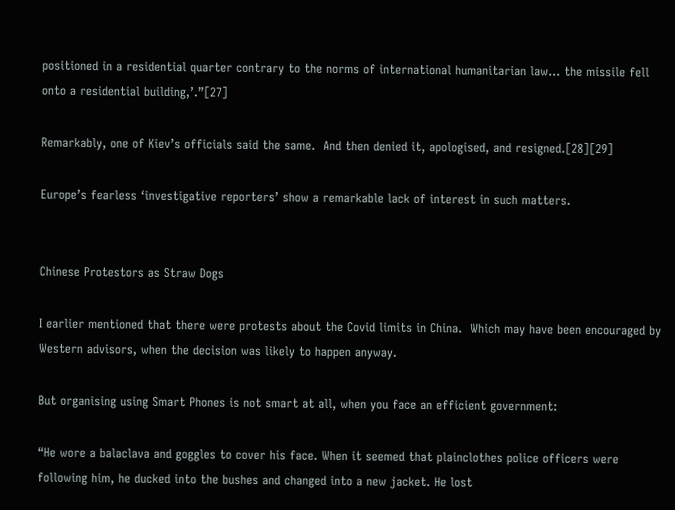positioned in a residential quarter contrary to the norms of international humanitarian law… the missile fell onto a residential building,’.”[27]

Remarkably, one of Kiev’s officials said the same.  And then denied it, apologised, and resigned.[28][29]

Europe’s fearless ‘investigative reporters’ show a remarkable lack of interest in such matters.


Chinese Protestors as Straw Dogs

I earlier mentioned that there were protests about the Covid limits in China.  Which may have been encouraged by Western advisors, when the decision was likely to happen anyway.

But organising using Smart Phones is not smart at all, when you face an efficient government:

“He wore a balaclava and goggles to cover his face. When it seemed that plainclothes police officers were following him, he ducked into the bushes and changed into a new jacket. He lost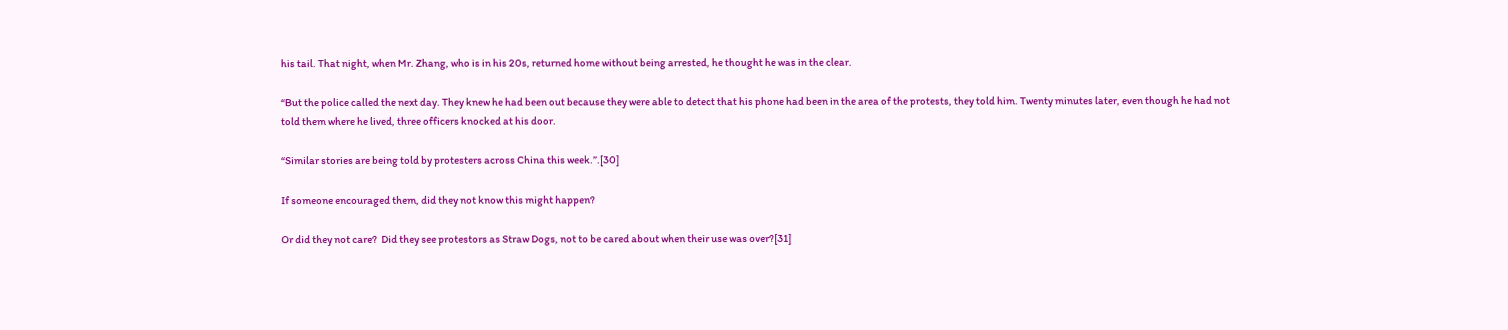his tail. That night, when Mr. Zhang, who is in his 20s, returned home without being arrested, he thought he was in the clear.

“But the police called the next day. They knew he had been out because they were able to detect that his phone had been in the area of the protests, they told him. Twenty minutes later, even though he had not told them where he lived, three officers knocked at his door.

“Similar stories are being told by protesters across China this week.”.[30]

If someone encouraged them, did they not know this might happen?

Or did they not care?  Did they see protestors as Straw Dogs, not to be cared about when their use was over?[31]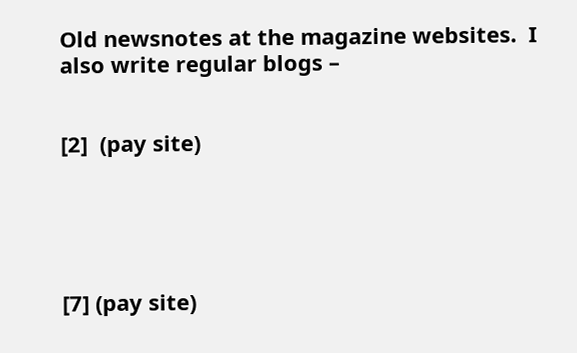Old newsnotes at the magazine websites.  I also write regular blogs –


[2]  (pay site)





[7] (pay site)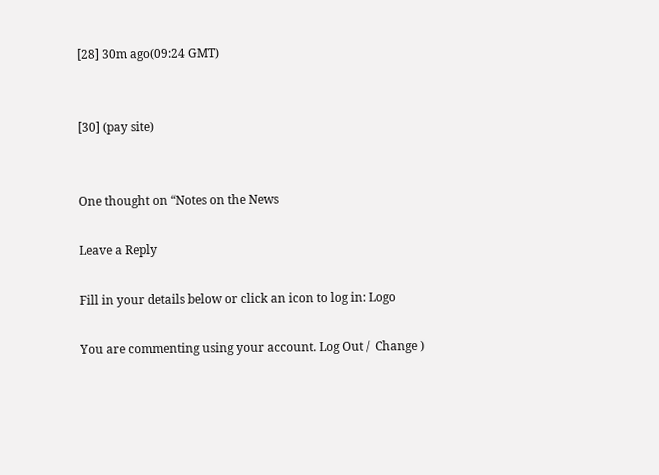[28] 30m ago(09:24 GMT)


[30] (pay site)


One thought on “Notes on the News

Leave a Reply

Fill in your details below or click an icon to log in: Logo

You are commenting using your account. Log Out /  Change )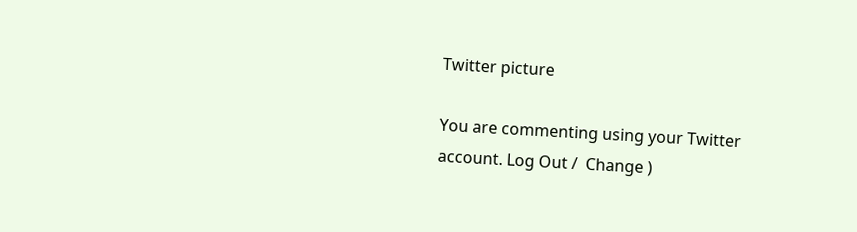Twitter picture

You are commenting using your Twitter account. Log Out /  Change )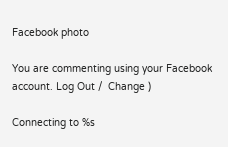Facebook photo

You are commenting using your Facebook account. Log Out /  Change )

Connecting to %s